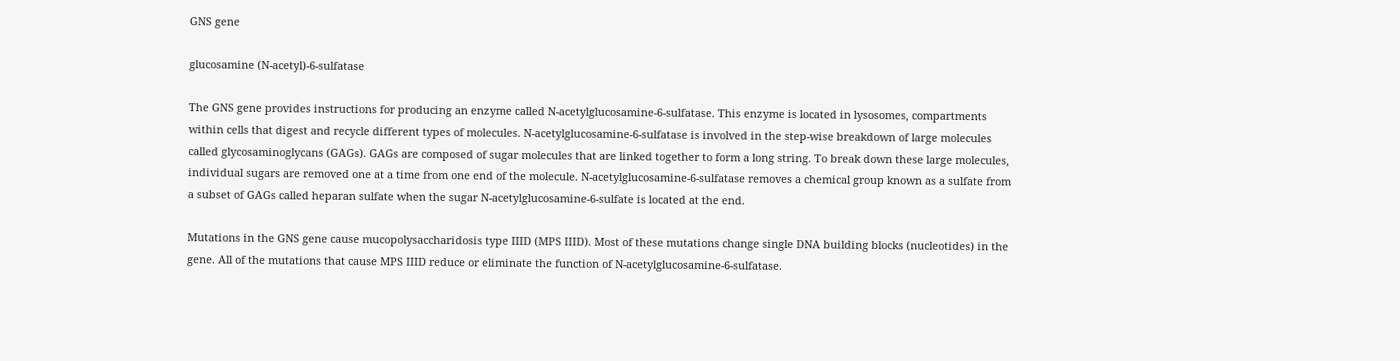GNS gene

glucosamine (N-acetyl)-6-sulfatase

The GNS gene provides instructions for producing an enzyme called N-acetylglucosamine-6-sulfatase. This enzyme is located in lysosomes, compartments within cells that digest and recycle different types of molecules. N-acetylglucosamine-6-sulfatase is involved in the step-wise breakdown of large molecules called glycosaminoglycans (GAGs). GAGs are composed of sugar molecules that are linked together to form a long string. To break down these large molecules, individual sugars are removed one at a time from one end of the molecule. N-acetylglucosamine-6-sulfatase removes a chemical group known as a sulfate from a subset of GAGs called heparan sulfate when the sugar N-acetylglucosamine-6-sulfate is located at the end.

Mutations in the GNS gene cause mucopolysaccharidosis type IIID (MPS IIID). Most of these mutations change single DNA building blocks (nucleotides) in the gene. All of the mutations that cause MPS IIID reduce or eliminate the function of N-acetylglucosamine-6-sulfatase.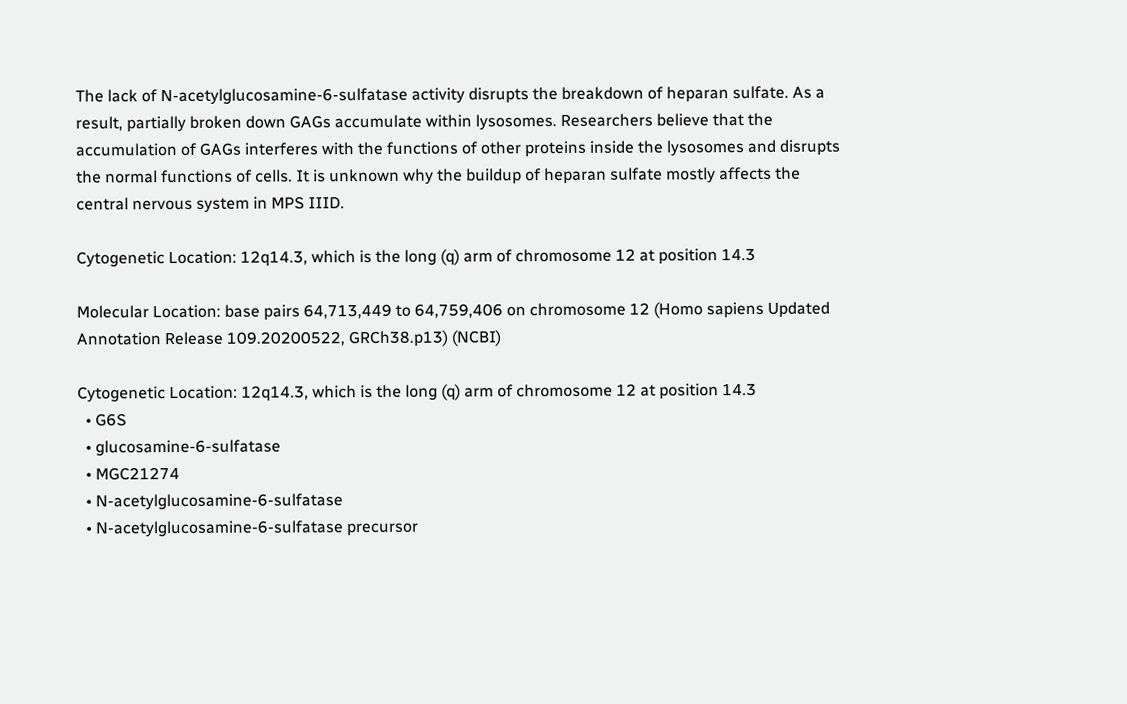The lack of N-acetylglucosamine-6-sulfatase activity disrupts the breakdown of heparan sulfate. As a result, partially broken down GAGs accumulate within lysosomes. Researchers believe that the accumulation of GAGs interferes with the functions of other proteins inside the lysosomes and disrupts the normal functions of cells. It is unknown why the buildup of heparan sulfate mostly affects the central nervous system in MPS IIID.

Cytogenetic Location: 12q14.3, which is the long (q) arm of chromosome 12 at position 14.3

Molecular Location: base pairs 64,713,449 to 64,759,406 on chromosome 12 (Homo sapiens Updated Annotation Release 109.20200522, GRCh38.p13) (NCBI)

Cytogenetic Location: 12q14.3, which is the long (q) arm of chromosome 12 at position 14.3
  • G6S
  • glucosamine-6-sulfatase
  • MGC21274
  • N-acetylglucosamine-6-sulfatase
  • N-acetylglucosamine-6-sulfatase precursor